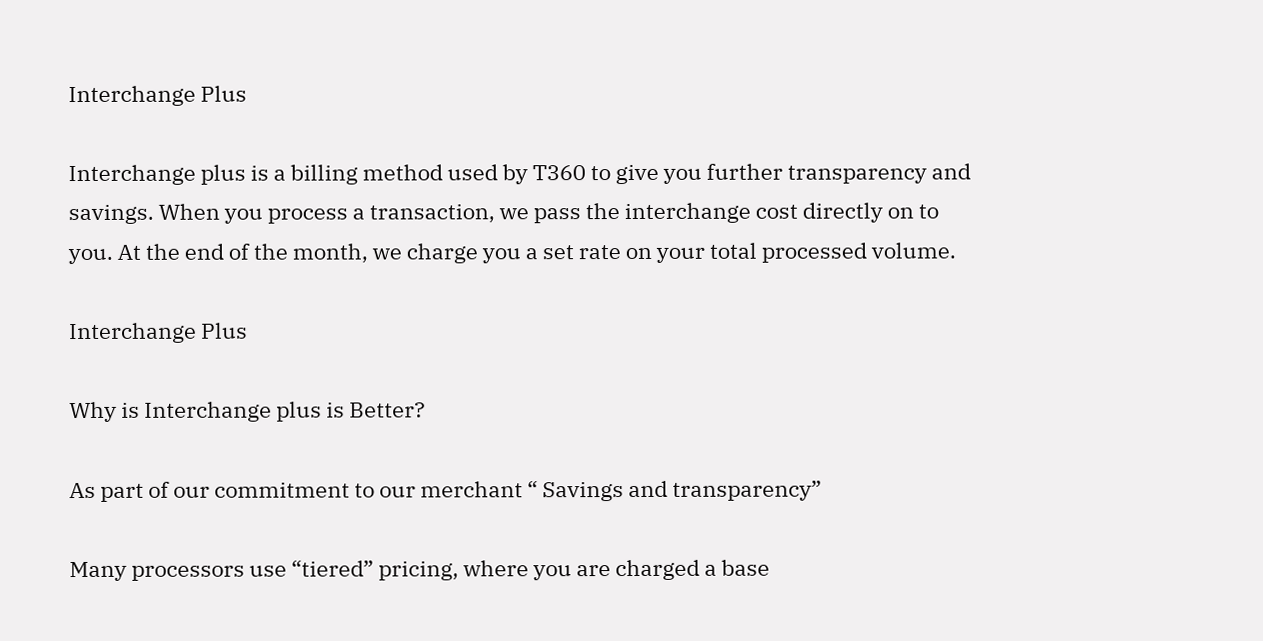Interchange Plus

Interchange plus is a billing method used by T360 to give you further transparency and savings. When you process a transaction, we pass the interchange cost directly on to you. At the end of the month, we charge you a set rate on your total processed volume.

Interchange Plus

Why is Interchange plus is Better?

As part of our commitment to our merchant “ Savings and transparency”

Many processors use “tiered” pricing, where you are charged a base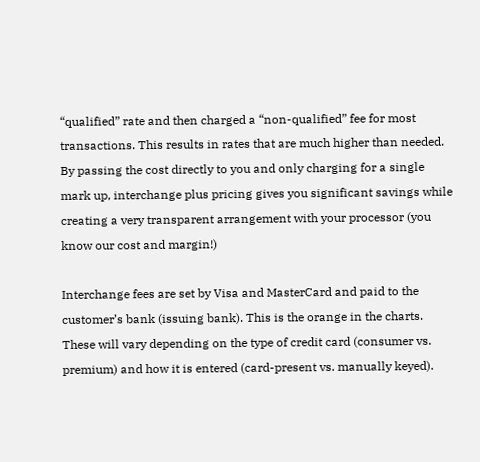“qualified” rate and then charged a “non-qualified” fee for most transactions. This results in rates that are much higher than needed. By passing the cost directly to you and only charging for a single mark up, interchange plus pricing gives you significant savings while creating a very transparent arrangement with your processor (you know our cost and margin!)

Interchange fees are set by Visa and MasterCard and paid to the customer’s bank (issuing bank). This is the orange in the charts. These will vary depending on the type of credit card (consumer vs. premium) and how it is entered (card-present vs. manually keyed).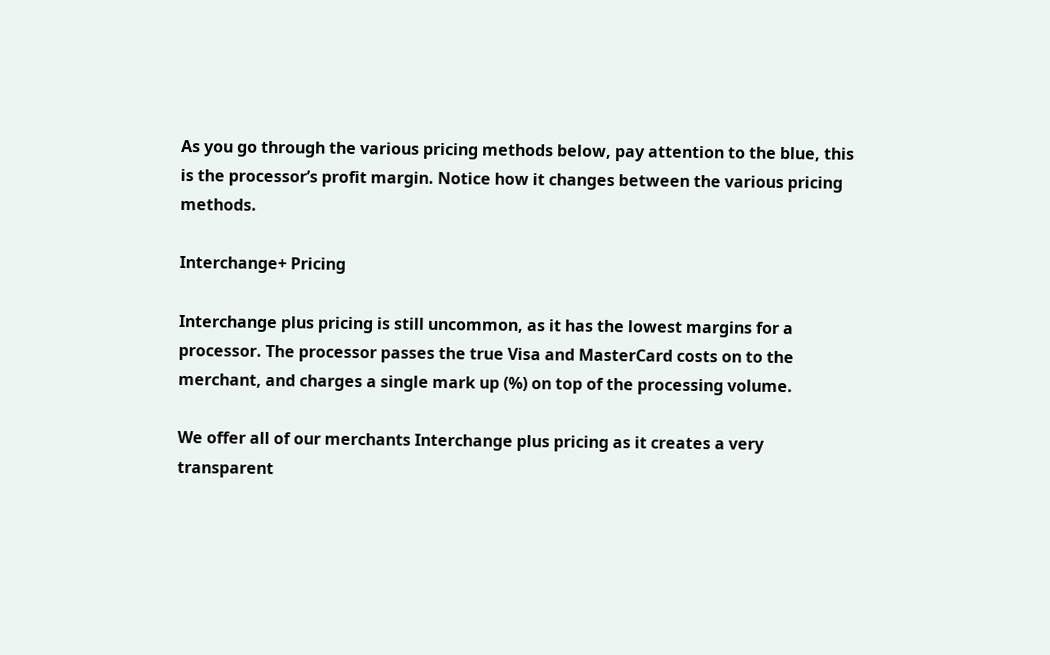As you go through the various pricing methods below, pay attention to the blue, this is the processor’s profit margin. Notice how it changes between the various pricing methods.

Interchange+ Pricing

Interchange plus pricing is still uncommon, as it has the lowest margins for a processor. The processor passes the true Visa and MasterCard costs on to the merchant, and charges a single mark up (%) on top of the processing volume.

We offer all of our merchants Interchange plus pricing as it creates a very transparent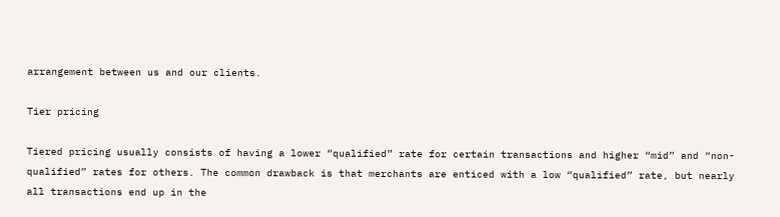arrangement between us and our clients.

Tier pricing

Tiered pricing usually consists of having a lower “qualified” rate for certain transactions and higher “mid” and “non-qualified” rates for others. The common drawback is that merchants are enticed with a low “qualified” rate, but nearly all transactions end up in the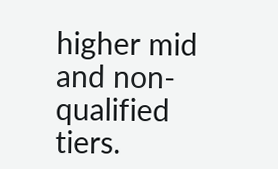higher mid and non-qualified tiers.